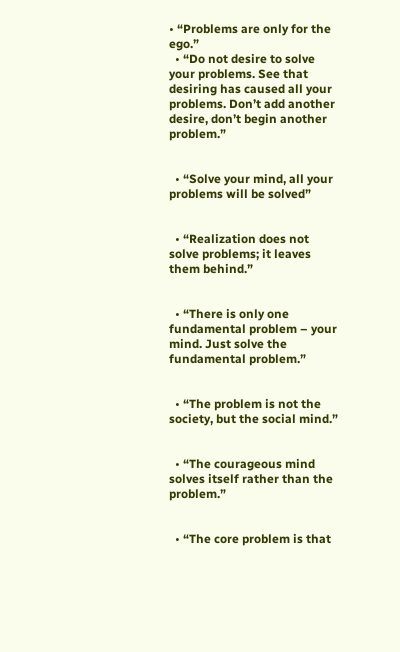• “Problems are only for the ego.”
  • “Do not desire to solve your problems. See that desiring has caused all your problems. Don’t add another desire, don’t begin another problem.”


  • “Solve your mind, all your problems will be solved”


  • “Realization does not solve problems; it leaves them behind.”


  • “There is only one fundamental problem – your mind. Just solve the fundamental problem.”


  • “The problem is not the society, but the social mind.”


  • “The courageous mind solves itself rather than the problem.”


  • “The core problem is that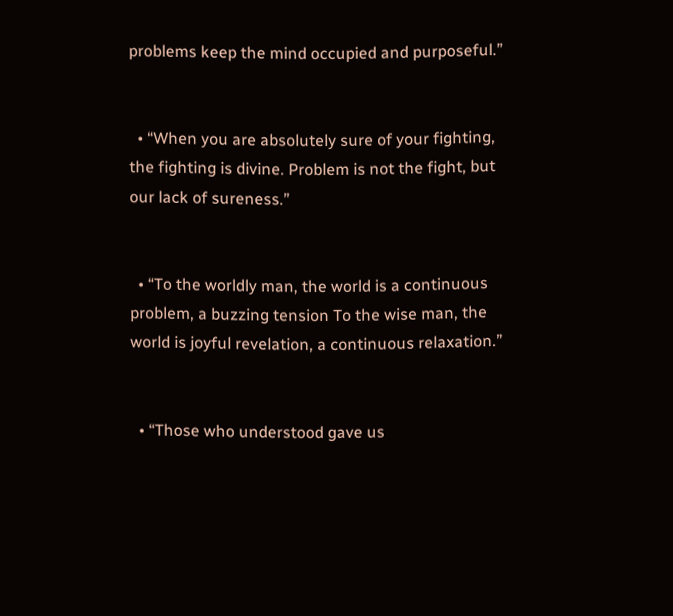problems keep the mind occupied and purposeful.”


  • “When you are absolutely sure of your fighting, the fighting is divine. Problem is not the fight, but our lack of sureness.”


  • “To the worldly man, the world is a continuous problem, a buzzing tension To the wise man, the world is joyful revelation, a continuous relaxation.”


  • “Those who understood gave us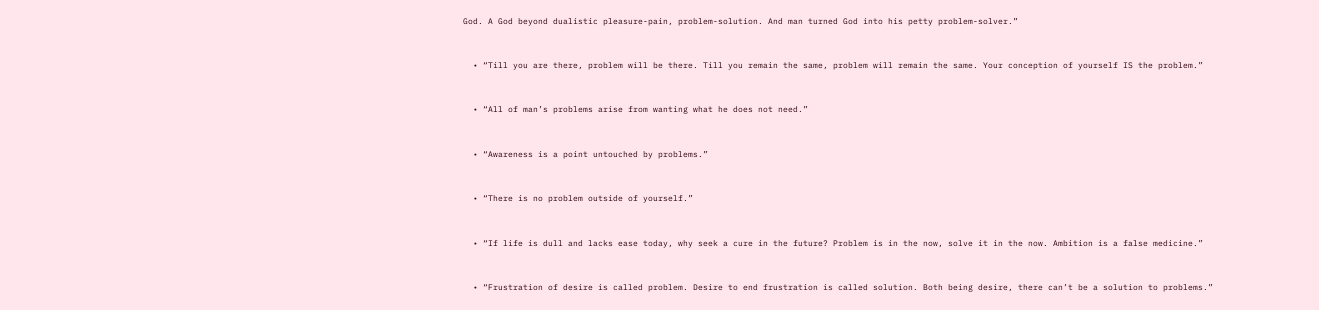God. A God beyond dualistic pleasure-pain, problem-solution. And man turned God into his petty problem-solver.”


  • “Till you are there, problem will be there. Till you remain the same, problem will remain the same. Your conception of yourself IS the problem.”


  • “All of man’s problems arise from wanting what he does not need.”


  • “Awareness is a point untouched by problems.”


  • “There is no problem outside of yourself.”


  • “If life is dull and lacks ease today, why seek a cure in the future? Problem is in the now, solve it in the now. Ambition is a false medicine.”


  • “Frustration of desire is called problem. Desire to end frustration is called solution. Both being desire, there can’t be a solution to problems.”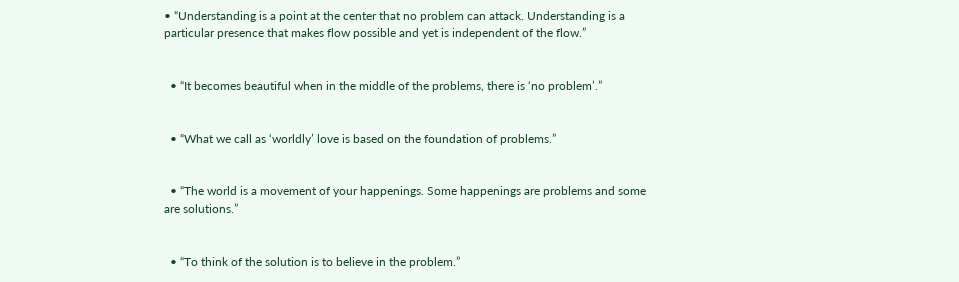• “Understanding is a point at the center that no problem can attack. Understanding is a particular presence that makes flow possible and yet is independent of the flow.”


  • “It becomes beautiful when in the middle of the problems, there is ‘no problem’.”


  • “What we call as ‘worldly’ love is based on the foundation of problems.”


  • “The world is a movement of your happenings. Some happenings are problems and some are solutions.”


  • “To think of the solution is to believe in the problem.”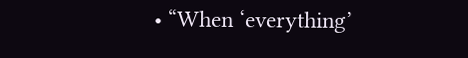• “When ‘everything’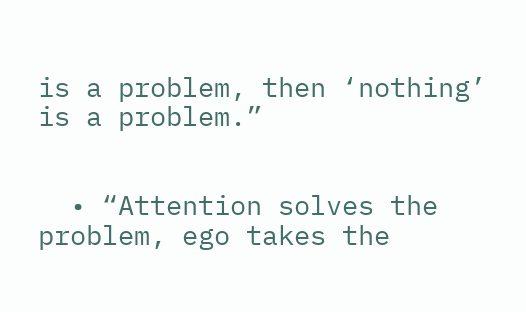is a problem, then ‘nothing’ is a problem.”


  • “Attention solves the problem, ego takes the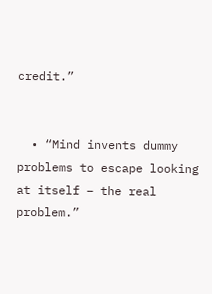credit.”


  • “Mind invents dummy problems to escape looking at itself – the real problem.”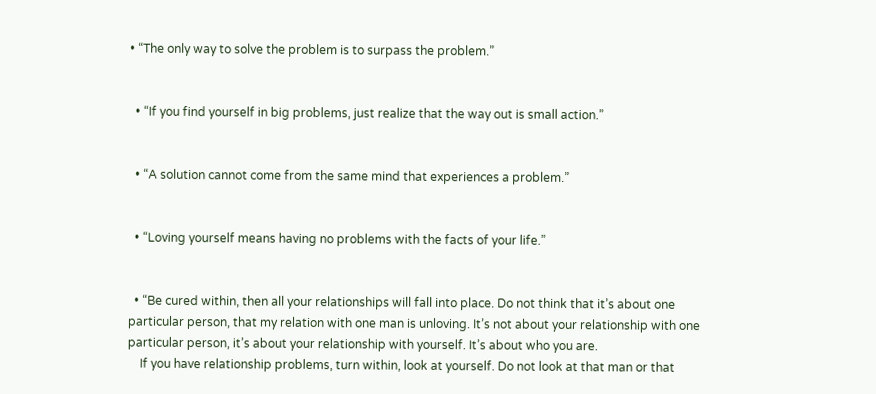• “The only way to solve the problem is to surpass the problem.”


  • “If you find yourself in big problems, just realize that the way out is small action.”


  • “A solution cannot come from the same mind that experiences a problem.”


  • “Loving yourself means having no problems with the facts of your life.”


  • “Be cured within, then all your relationships will fall into place. Do not think that it’s about one particular person, that my relation with one man is unloving. It’s not about your relationship with one particular person, it’s about your relationship with yourself. It’s about who you are.
    If you have relationship problems, turn within, look at yourself. Do not look at that man or that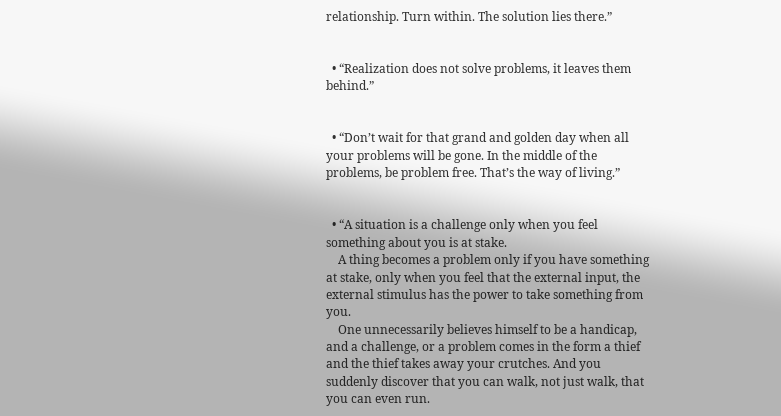relationship. Turn within. The solution lies there.”


  • “Realization does not solve problems, it leaves them behind.”


  • “Don’t wait for that grand and golden day when all your problems will be gone. In the middle of the problems, be problem free. That’s the way of living.”


  • “A situation is a challenge only when you feel something about you is at stake.
    A thing becomes a problem only if you have something at stake, only when you feel that the external input, the external stimulus has the power to take something from you.
    One unnecessarily believes himself to be a handicap, and a challenge, or a problem comes in the form a thief and the thief takes away your crutches. And you suddenly discover that you can walk, not just walk, that you can even run.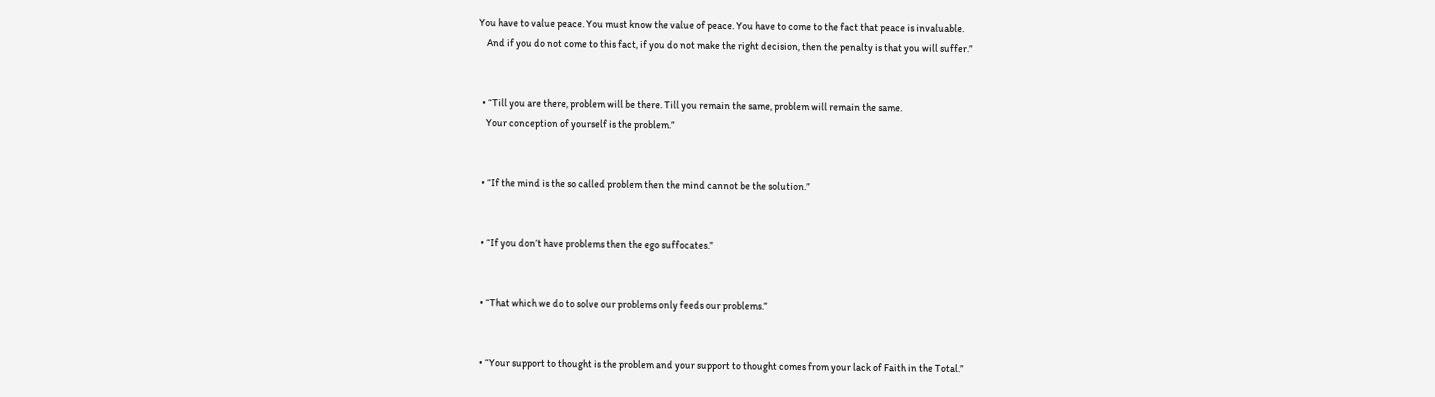You have to value peace. You must know the value of peace. You have to come to the fact that peace is invaluable.
    And if you do not come to this fact, if you do not make the right decision, then the penalty is that you will suffer.”


  • “Till you are there, problem will be there. Till you remain the same, problem will remain the same.
    Your conception of yourself is the problem.”


  • “If the mind is the so called problem then the mind cannot be the solution.”


  • “If you don’t have problems then the ego suffocates.”


  • “That which we do to solve our problems only feeds our problems.”


  • “Your support to thought is the problem and your support to thought comes from your lack of Faith in the Total.”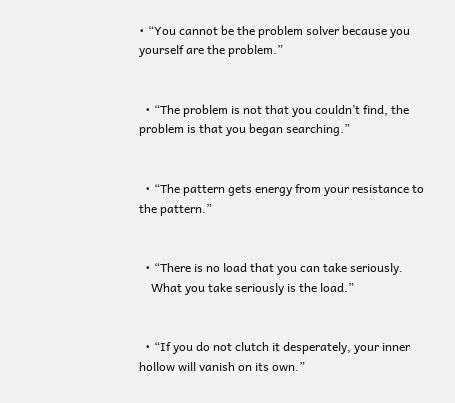• “You cannot be the problem solver because you yourself are the problem.”


  • “The problem is not that you couldn’t find, the problem is that you began searching.”


  • “The pattern gets energy from your resistance to the pattern.”


  • “There is no load that you can take seriously.
    What you take seriously is the load.”


  • “If you do not clutch it desperately, your inner hollow will vanish on its own.”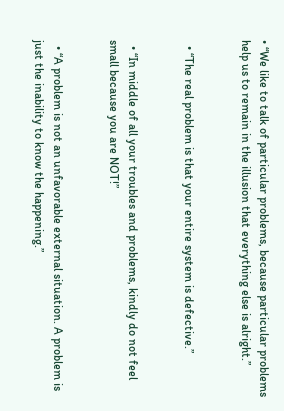• “We like to talk of particular problems, because particular problems help us to remain in the illusion that everything else is alright.”


  • “The real problem is that your entire system is defective.”


  • “In middle of all your troubles and problems, kindly do not feel small because you are NOT!”


  • “A problem is not an unfavorable external situation. A problem is just the inability to know the happening.”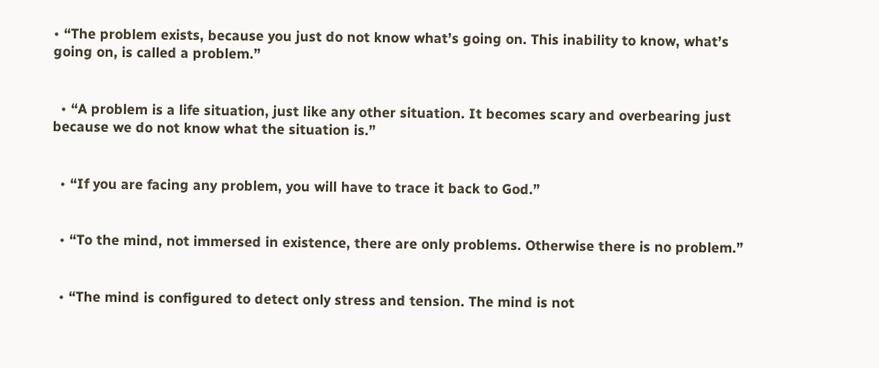• “The problem exists, because you just do not know what’s going on. This inability to know, what’s going on, is called a problem.”


  • “A problem is a life situation, just like any other situation. It becomes scary and overbearing just because we do not know what the situation is.”


  • “If you are facing any problem, you will have to trace it back to God.”


  • “To the mind, not immersed in existence, there are only problems. Otherwise there is no problem.”


  • “The mind is configured to detect only stress and tension. The mind is not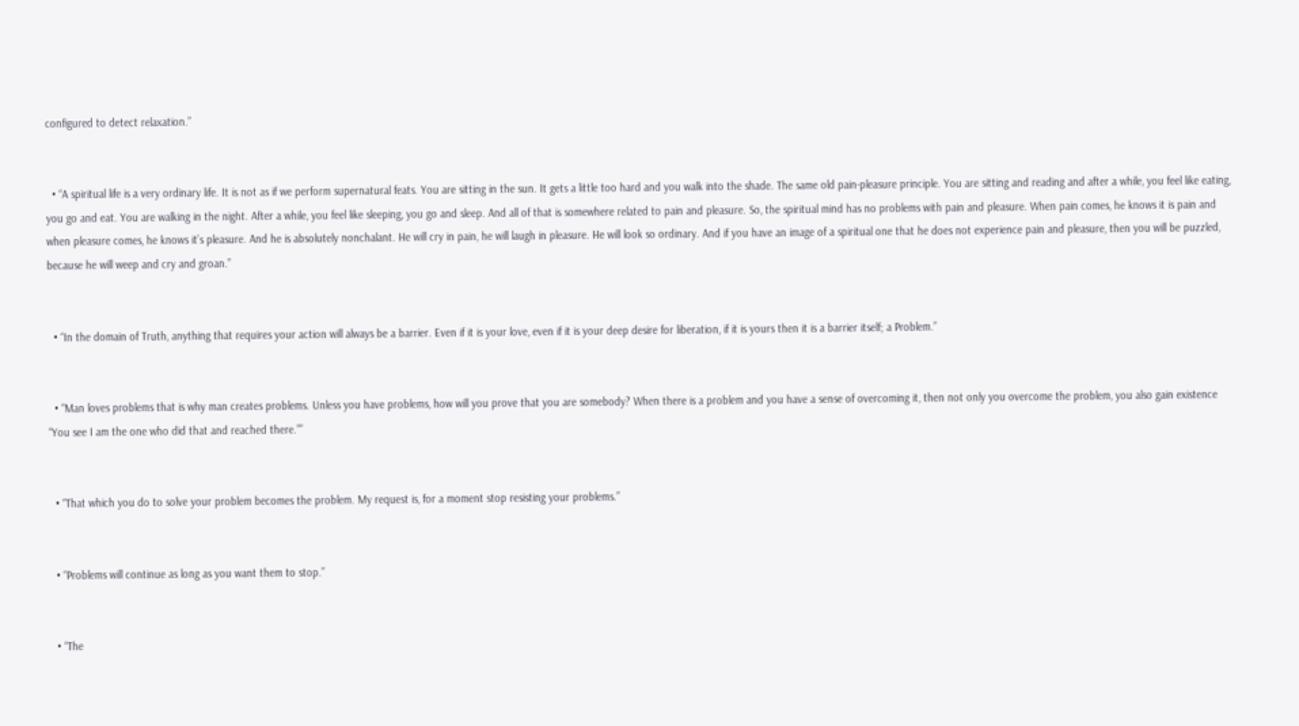configured to detect relaxation.”


  • “A spiritual life is a very ordinary life. It is not as if we perform supernatural feats. You are sitting in the sun. It gets a little too hard and you walk into the shade. The same old pain-pleasure principle. You are sitting and reading and after a while, you feel like eating, you go and eat. You are walking in the night. After a while, you feel like sleeping, you go and sleep. And all of that is somewhere related to pain and pleasure. So, the spiritual mind has no problems with pain and pleasure. When pain comes, he knows it is pain and when pleasure comes, he knows it’s pleasure. And he is absolutely nonchalant. He will cry in pain, he will laugh in pleasure. He will look so ordinary. And if you have an image of a spiritual one that he does not experience pain and pleasure, then you will be puzzled, because he will weep and cry and groan.”


  • “In the domain of Truth, anything that requires your action will always be a barrier. Even if it is your love, even if it is your deep desire for liberation, if it is yours then it is a barrier itself; a Problem.”


  • “Man loves problems that is why man creates problems. Unless you have problems, how will you prove that you are somebody? When there is a problem and you have a sense of overcoming it, then not only you overcome the problem, you also gain existence “You see I am the one who did that and reached there.””


  • “That which you do to solve your problem becomes the problem. My request is, for a moment stop resisting your problems.”


  • “Problems will continue as long as you want them to stop.”


  • “The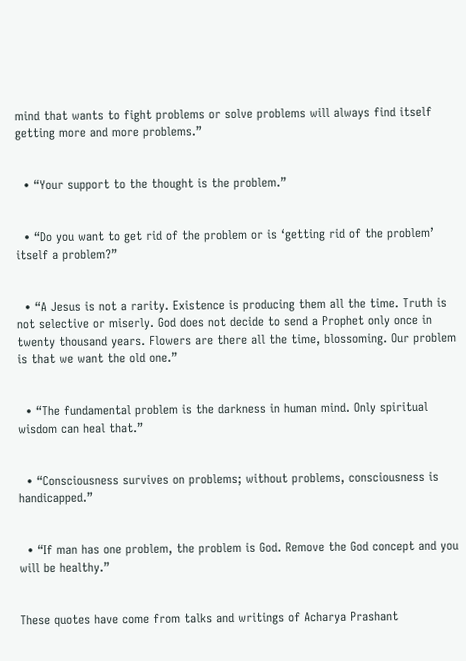mind that wants to fight problems or solve problems will always find itself getting more and more problems.”


  • “Your support to the thought is the problem.”


  • “Do you want to get rid of the problem or is ‘getting rid of the problem’ itself a problem?”


  • “A Jesus is not a rarity. Existence is producing them all the time. Truth is not selective or miserly. God does not decide to send a Prophet only once in twenty thousand years. Flowers are there all the time, blossoming. Our problem is that we want the old one.”


  • “The fundamental problem is the darkness in human mind. Only spiritual wisdom can heal that.”


  • “Consciousness survives on problems; without problems, consciousness is handicapped.”


  • “If man has one problem, the problem is God. Remove the God concept and you will be healthy.”


These quotes have come from talks and writings of Acharya Prashant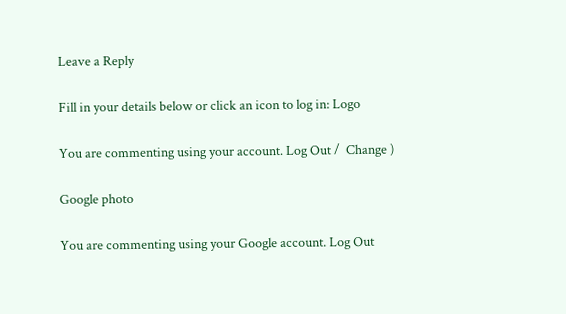Leave a Reply

Fill in your details below or click an icon to log in: Logo

You are commenting using your account. Log Out /  Change )

Google photo

You are commenting using your Google account. Log Out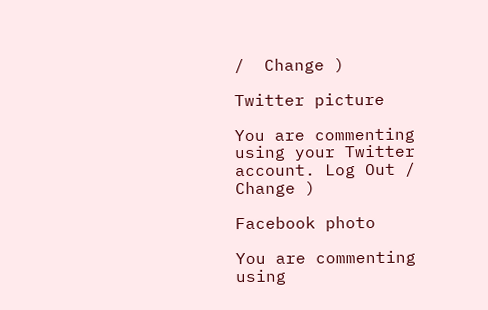/  Change )

Twitter picture

You are commenting using your Twitter account. Log Out /  Change )

Facebook photo

You are commenting using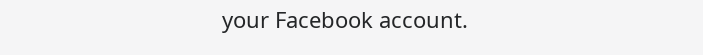your Facebook account.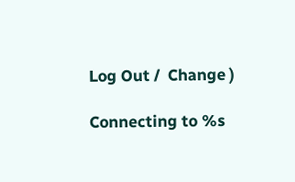Log Out /  Change )

Connecting to %s